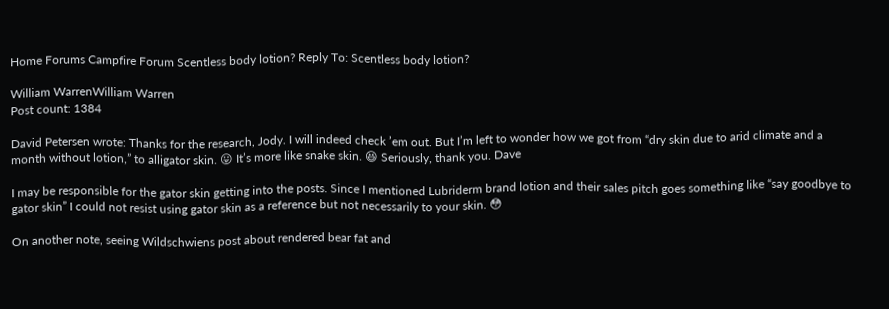Home Forums Campfire Forum Scentless body lotion? Reply To: Scentless body lotion?

William WarrenWilliam Warren
Post count: 1384

David Petersen wrote: Thanks for the research, Jody. I will indeed check ’em out. But I’m left to wonder how we got from “dry skin due to arid climate and a month without lotion,” to alligator skin. 😛 It’s more like snake skin. 😆 Seriously, thank you. Dave

I may be responsible for the gator skin getting into the posts. Since I mentioned Lubriderm brand lotion and their sales pitch goes something like “say goodbye to gator skin” I could not resist using gator skin as a reference but not necessarily to your skin. 😳

On another note, seeing Wildschwiens post about rendered bear fat and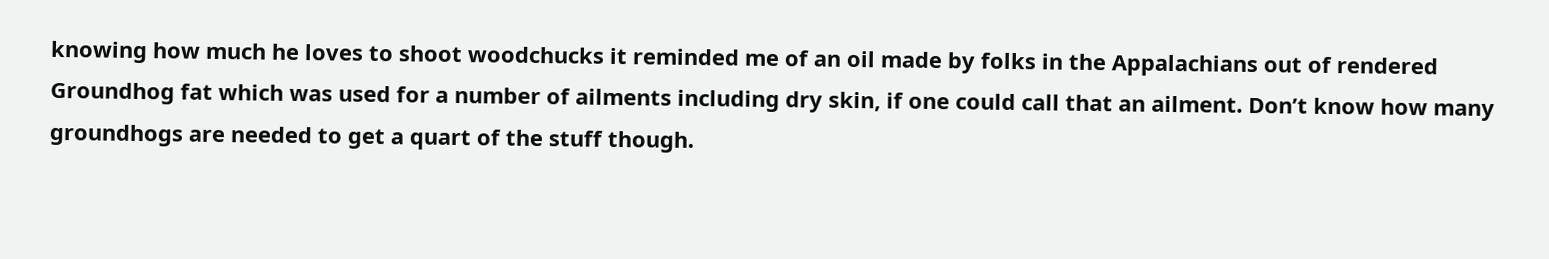knowing how much he loves to shoot woodchucks it reminded me of an oil made by folks in the Appalachians out of rendered Groundhog fat which was used for a number of ailments including dry skin, if one could call that an ailment. Don’t know how many groundhogs are needed to get a quart of the stuff though.